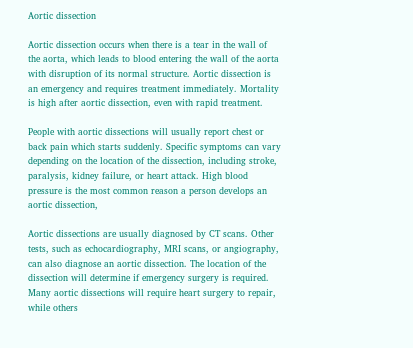Aortic dissection

Aortic dissection occurs when there is a tear in the wall of the aorta, which leads to blood entering the wall of the aorta with disruption of its normal structure. Aortic dissection is an emergency and requires treatment immediately. Mortality is high after aortic dissection, even with rapid treatment.

People with aortic dissections will usually report chest or back pain which starts suddenly. Specific symptoms can vary depending on the location of the dissection, including stroke, paralysis, kidney failure, or heart attack. High blood pressure is the most common reason a person develops an aortic dissection,

Aortic dissections are usually diagnosed by CT scans. Other tests, such as echocardiography, MRI scans, or angiography, can also diagnose an aortic dissection. The location of the dissection will determine if emergency surgery is required. Many aortic dissections will require heart surgery to repair, while others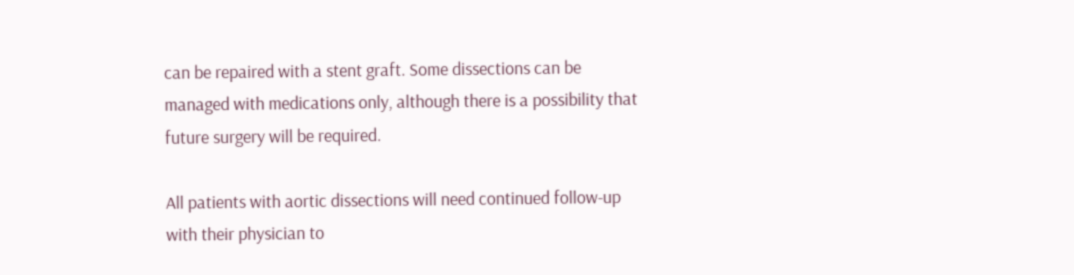can be repaired with a stent graft. Some dissections can be managed with medications only, although there is a possibility that future surgery will be required.

All patients with aortic dissections will need continued follow-up with their physician to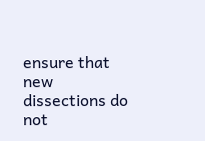ensure that new dissections do not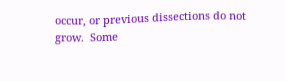occur, or previous dissections do not grow.  Some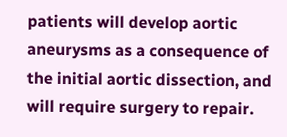patients will develop aortic aneurysms as a consequence of the initial aortic dissection, and will require surgery to repair.